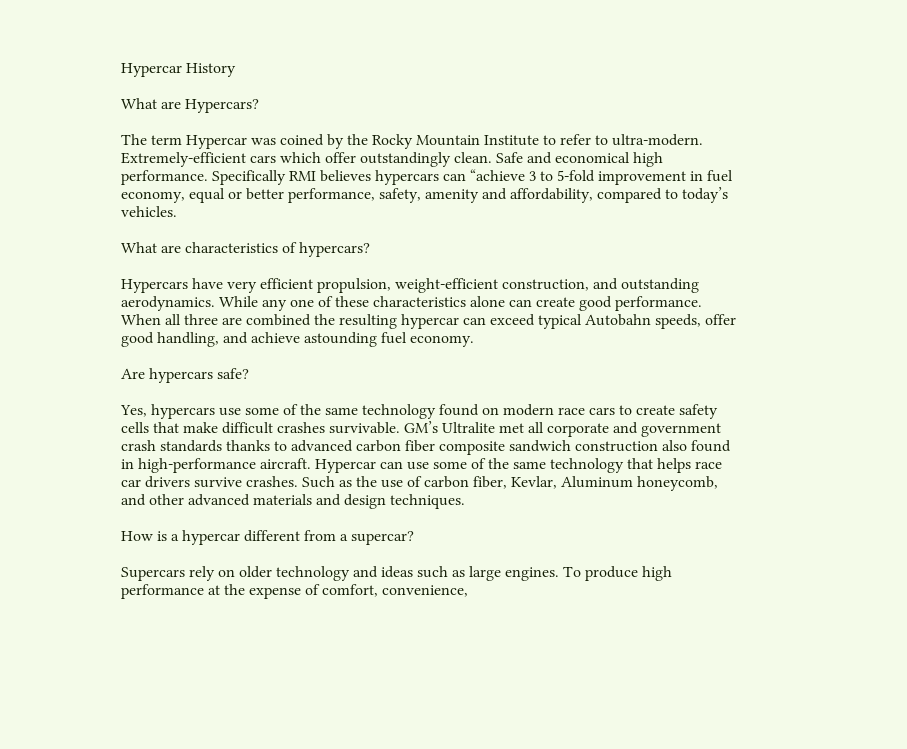Hypercar History

What are Hypercars?

The term Hypercar was coined by the Rocky Mountain Institute to refer to ultra-modern. Extremely-efficient cars which offer outstandingly clean. Safe and economical high performance. Specifically RMI believes hypercars can “achieve 3 to 5-fold improvement in fuel economy, equal or better performance, safety, amenity and affordability, compared to today’s vehicles.

What are characteristics of hypercars?

Hypercars have very efficient propulsion, weight-efficient construction, and outstanding aerodynamics. While any one of these characteristics alone can create good performance. When all three are combined the resulting hypercar can exceed typical Autobahn speeds, offer good handling, and achieve astounding fuel economy.

Are hypercars safe?

Yes, hypercars use some of the same technology found on modern race cars to create safety cells that make difficult crashes survivable. GM’s Ultralite met all corporate and government crash standards thanks to advanced carbon fiber composite sandwich construction also found in high-performance aircraft. Hypercar can use some of the same technology that helps race car drivers survive crashes. Such as the use of carbon fiber, Kevlar, Aluminum honeycomb, and other advanced materials and design techniques.

How is a hypercar different from a supercar?

Supercars rely on older technology and ideas such as large engines. To produce high performance at the expense of comfort, convenience,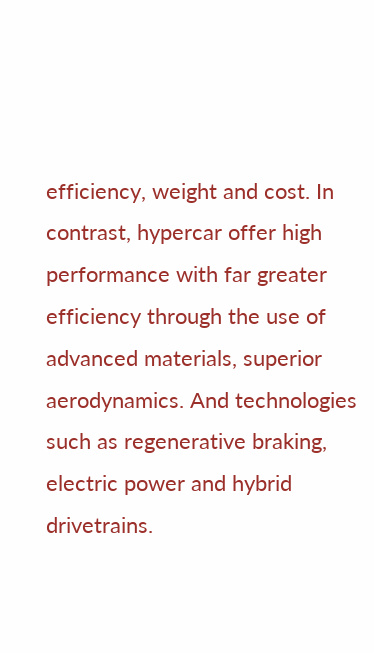efficiency, weight and cost. In contrast, hypercar offer high performance with far greater efficiency through the use of advanced materials, superior aerodynamics. And technologies such as regenerative braking, electric power and hybrid drivetrains.